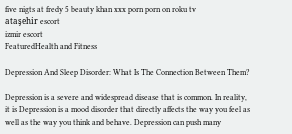five nigts at fredy 5 beauty khan xxx porn porn on roku tv
ataşehir escort
izmir escort
FeaturedHealth and Fitness

Depression And Sleep Disorder: What Is The Connection Between Them?

Depression is a severe and widespread disease that is common. In reality, it is Depression is a mood disorder that directly affects the way you feel as well as the way you think and behave. Depression can push many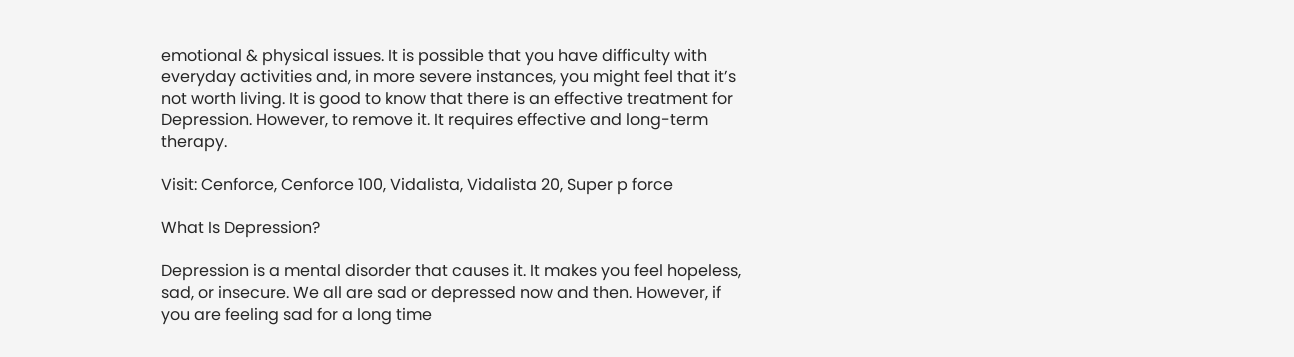emotional & physical issues. It is possible that you have difficulty with everyday activities and, in more severe instances, you might feel that it’s not worth living. It is good to know that there is an effective treatment for Depression. However, to remove it. It requires effective and long-term therapy.

Visit: Cenforce, Cenforce 100, Vidalista, Vidalista 20, Super p force

What Is Depression?

Depression is a mental disorder that causes it. It makes you feel hopeless, sad, or insecure. We all are sad or depressed now and then. However, if you are feeling sad for a long time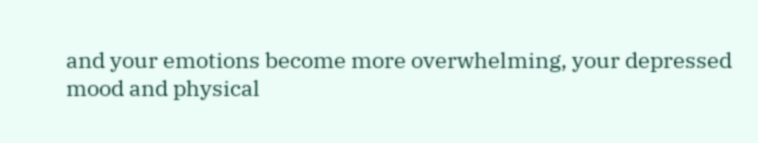and your emotions become more overwhelming, your depressed mood and physical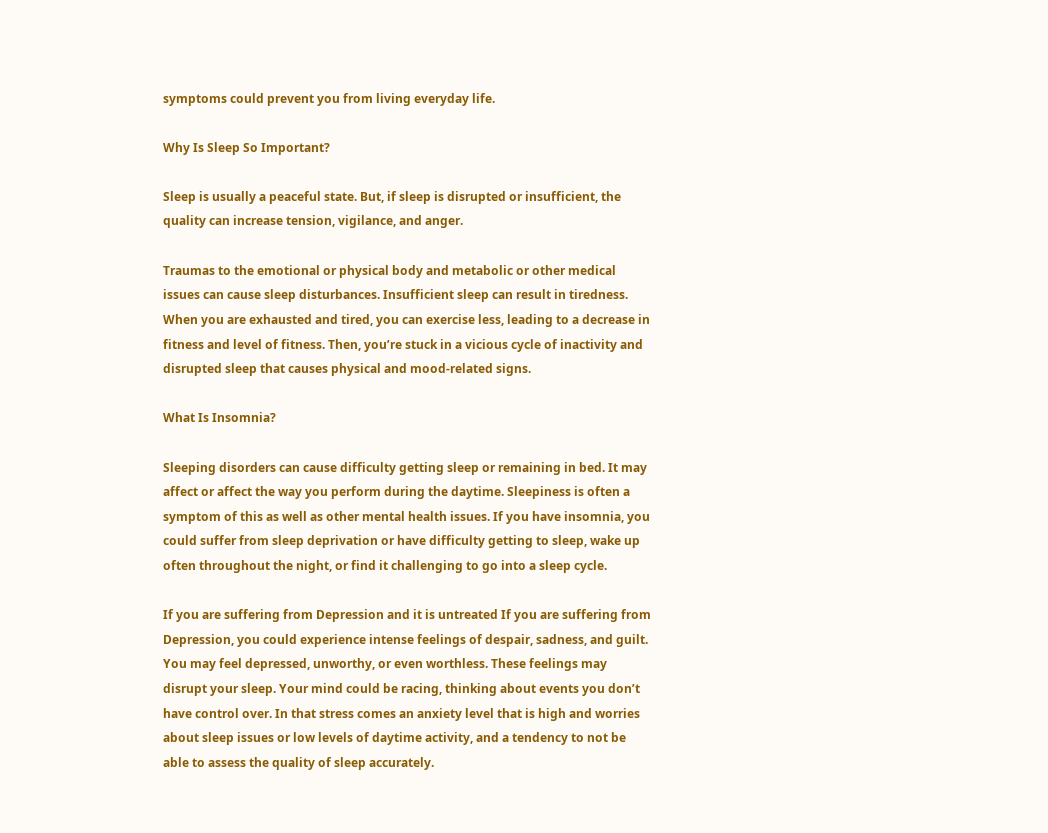symptoms could prevent you from living everyday life.

Why Is Sleep So Important?

Sleep is usually a peaceful state. But, if sleep is disrupted or insufficient, the quality can increase tension, vigilance, and anger.

Traumas to the emotional or physical body and metabolic or other medical issues can cause sleep disturbances. Insufficient sleep can result in tiredness. When you are exhausted and tired, you can exercise less, leading to a decrease in fitness and level of fitness. Then, you’re stuck in a vicious cycle of inactivity and disrupted sleep that causes physical and mood-related signs.

What Is Insomnia?

Sleeping disorders can cause difficulty getting sleep or remaining in bed. It may affect or affect the way you perform during the daytime. Sleepiness is often a symptom of this as well as other mental health issues. If you have insomnia, you could suffer from sleep deprivation or have difficulty getting to sleep, wake up often throughout the night, or find it challenging to go into a sleep cycle.

If you are suffering from Depression and it is untreated If you are suffering from Depression, you could experience intense feelings of despair, sadness, and guilt. You may feel depressed, unworthy, or even worthless. These feelings may disrupt your sleep. Your mind could be racing, thinking about events you don’t have control over. In that stress comes an anxiety level that is high and worries about sleep issues or low levels of daytime activity, and a tendency to not be able to assess the quality of sleep accurately.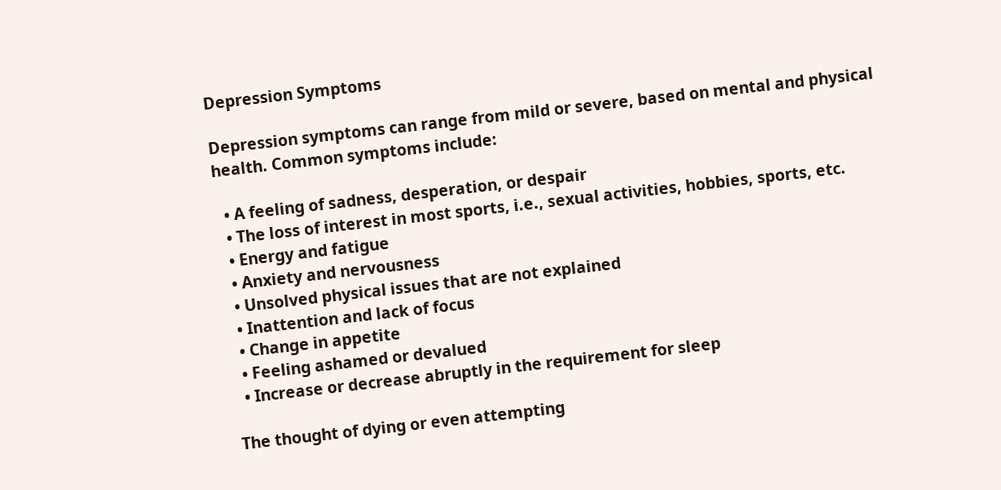Depression Symptoms

Depression symptoms can range from mild or severe, based on mental and physical health. Common symptoms include:

  • A feeling of sadness, desperation, or despair
  • The loss of interest in most sports, i.e., sexual activities, hobbies, sports, etc.
  • Energy and fatigue
  • Anxiety and nervousness
  • Unsolved physical issues that are not explained
  • Inattention and lack of focus
  • Change in appetite
  • Feeling ashamed or devalued
  • Increase or decrease abruptly in the requirement for sleep

The thought of dying or even attempting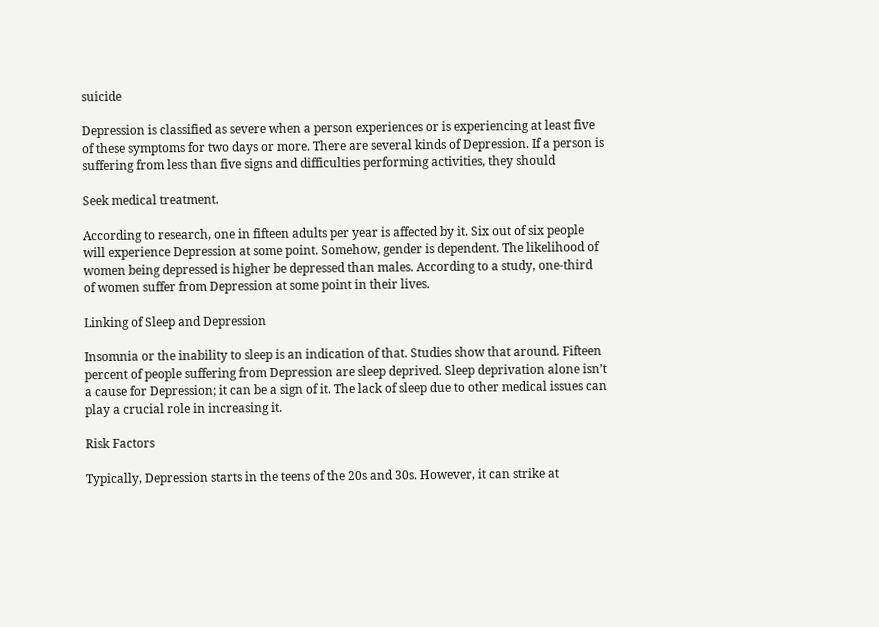suicide

Depression is classified as severe when a person experiences or is experiencing at least five of these symptoms for two days or more. There are several kinds of Depression. If a person is suffering from less than five signs and difficulties performing activities, they should

Seek medical treatment.

According to research, one in fifteen adults per year is affected by it. Six out of six people will experience Depression at some point. Somehow, gender is dependent. The likelihood of women being depressed is higher be depressed than males. According to a study, one-third of women suffer from Depression at some point in their lives.

Linking of Sleep and Depression

Insomnia or the inability to sleep is an indication of that. Studies show that around. Fifteen percent of people suffering from Depression are sleep deprived. Sleep deprivation alone isn’t a cause for Depression; it can be a sign of it. The lack of sleep due to other medical issues can play a crucial role in increasing it.

Risk Factors

Typically, Depression starts in the teens of the 20s and 30s. However, it can strike at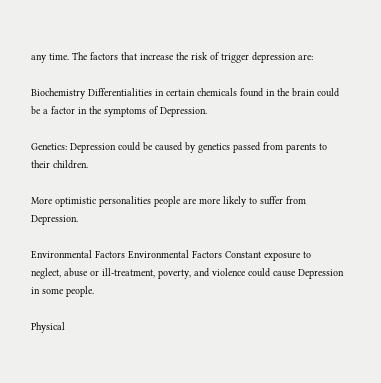any time. The factors that increase the risk of trigger depression are:

Biochemistry Differentialities in certain chemicals found in the brain could be a factor in the symptoms of Depression.

Genetics: Depression could be caused by genetics passed from parents to their children.

More optimistic personalities people are more likely to suffer from Depression.

Environmental Factors Environmental Factors Constant exposure to neglect, abuse or ill-treatment, poverty, and violence could cause Depression in some people.

Physical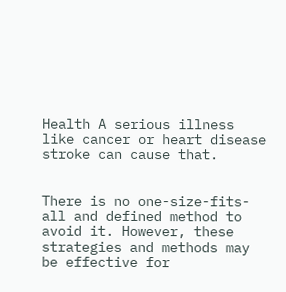Health A serious illness like cancer or heart disease stroke can cause that.


There is no one-size-fits-all and defined method to avoid it. However, these strategies and methods may be effective for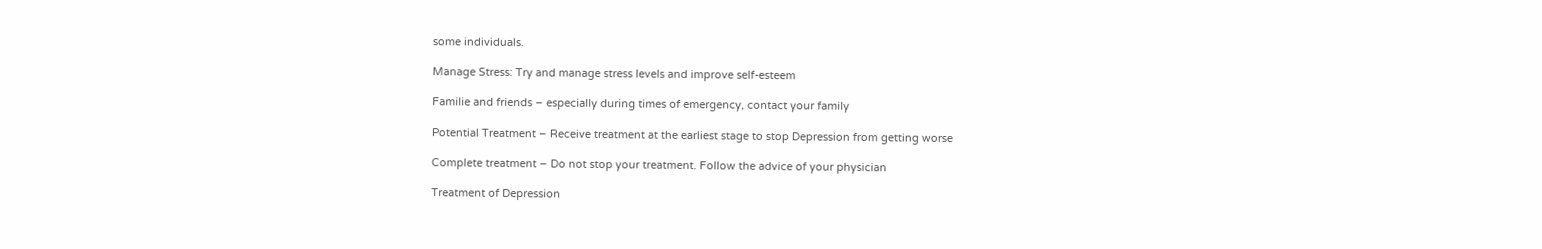some individuals.

Manage Stress: Try and manage stress levels and improve self-esteem

Familie and friends – especially during times of emergency, contact your family

Potential Treatment – Receive treatment at the earliest stage to stop Depression from getting worse

Complete treatment – Do not stop your treatment. Follow the advice of your physician

Treatment of Depression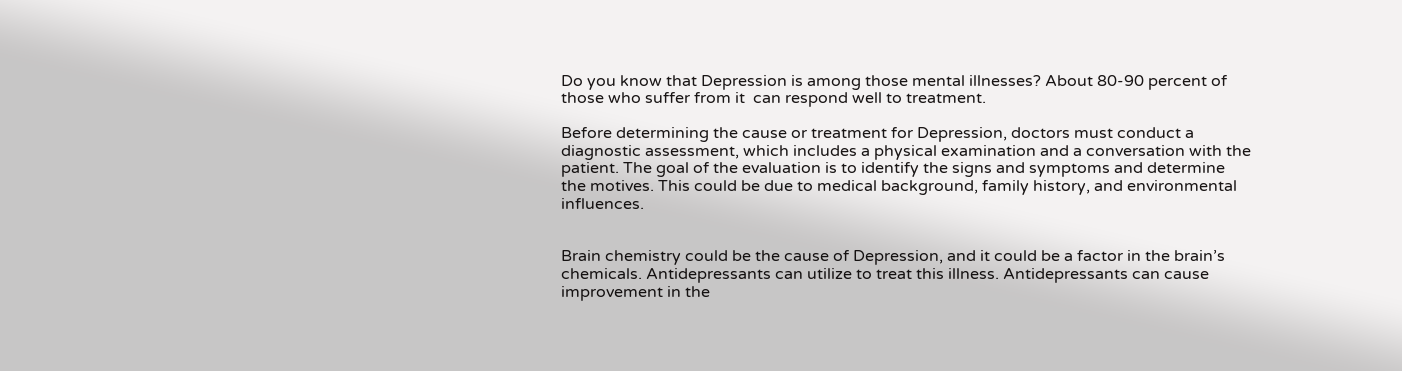Do you know that Depression is among those mental illnesses? About 80-90 percent of those who suffer from it  can respond well to treatment.

Before determining the cause or treatment for Depression, doctors must conduct a diagnostic assessment, which includes a physical examination and a conversation with the patient. The goal of the evaluation is to identify the signs and symptoms and determine the motives. This could be due to medical background, family history, and environmental influences.


Brain chemistry could be the cause of Depression, and it could be a factor in the brain’s chemicals. Antidepressants can utilize to treat this illness. Antidepressants can cause improvement in the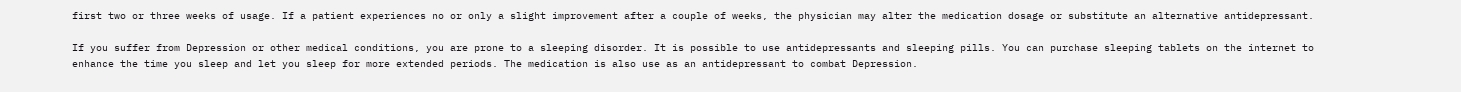first two or three weeks of usage. If a patient experiences no or only a slight improvement after a couple of weeks, the physician may alter the medication dosage or substitute an alternative antidepressant.

If you suffer from Depression or other medical conditions, you are prone to a sleeping disorder. It is possible to use antidepressants and sleeping pills. You can purchase sleeping tablets on the internet to enhance the time you sleep and let you sleep for more extended periods. The medication is also use as an antidepressant to combat Depression.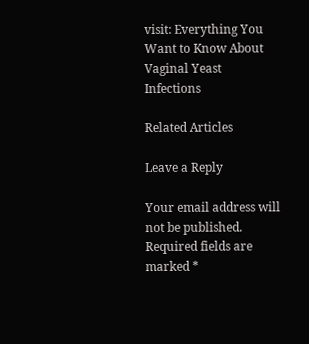visit: Everything You Want to Know About Vaginal Yeast Infections

Related Articles

Leave a Reply

Your email address will not be published. Required fields are marked *